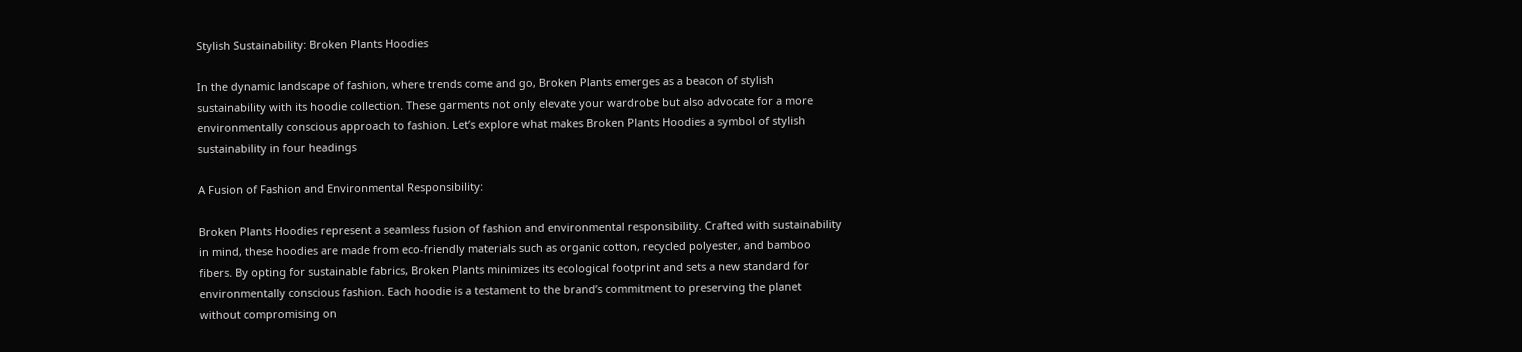Stylish Sustainability: Broken Plants Hoodies

In the dynamic landscape of fashion, where trends come and go, Broken Plants emerges as a beacon of stylish sustainability with its hoodie collection. These garments not only elevate your wardrobe but also advocate for a more environmentally conscious approach to fashion. Let’s explore what makes Broken Plants Hoodies a symbol of stylish sustainability in four headings

A Fusion of Fashion and Environmental Responsibility:

Broken Plants Hoodies represent a seamless fusion of fashion and environmental responsibility. Crafted with sustainability in mind, these hoodies are made from eco-friendly materials such as organic cotton, recycled polyester, and bamboo fibers. By opting for sustainable fabrics, Broken Plants minimizes its ecological footprint and sets a new standard for environmentally conscious fashion. Each hoodie is a testament to the brand’s commitment to preserving the planet without compromising on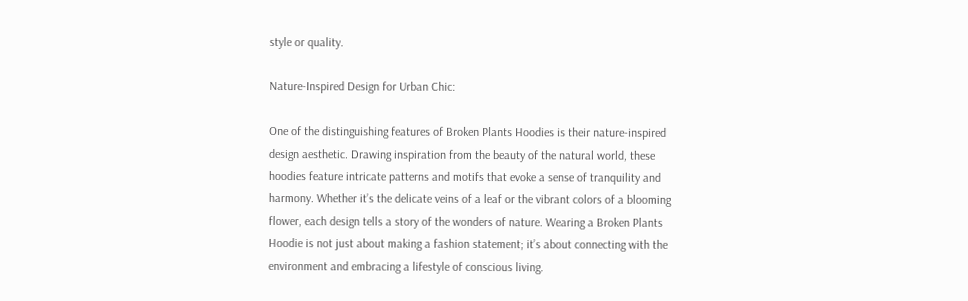style or quality.

Nature-Inspired Design for Urban Chic:

One of the distinguishing features of Broken Plants Hoodies is their nature-inspired design aesthetic. Drawing inspiration from the beauty of the natural world, these hoodies feature intricate patterns and motifs that evoke a sense of tranquility and harmony. Whether it’s the delicate veins of a leaf or the vibrant colors of a blooming flower, each design tells a story of the wonders of nature. Wearing a Broken Plants Hoodie is not just about making a fashion statement; it’s about connecting with the environment and embracing a lifestyle of conscious living.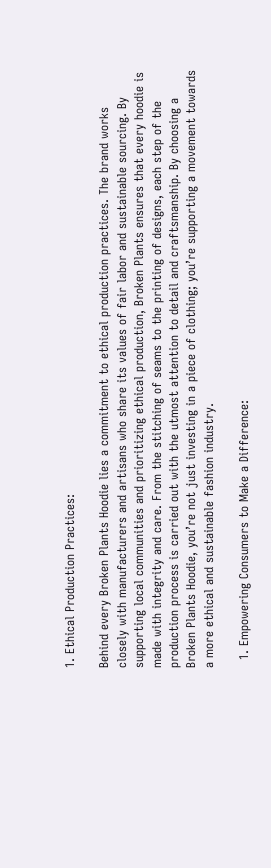1. Ethical Production Practices:

Behind every Broken Plants Hoodie lies a commitment to ethical production practices. The brand works closely with manufacturers and artisans who share its values of fair labor and sustainable sourcing. By supporting local communities and prioritizing ethical production, Broken Plants ensures that every hoodie is made with integrity and care. From the stitching of seams to the printing of designs, each step of the production process is carried out with the utmost attention to detail and craftsmanship. By choosing a Broken Plants Hoodie, you’re not just investing in a piece of clothing; you’re supporting a movement towards a more ethical and sustainable fashion industry.

  1. Empowering Consumers to Make a Difference: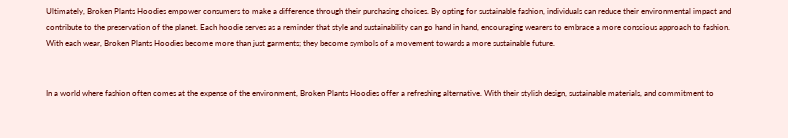Ultimately, Broken Plants Hoodies empower consumers to make a difference through their purchasing choices. By opting for sustainable fashion, individuals can reduce their environmental impact and contribute to the preservation of the planet. Each hoodie serves as a reminder that style and sustainability can go hand in hand, encouraging wearers to embrace a more conscious approach to fashion. With each wear, Broken Plants Hoodies become more than just garments; they become symbols of a movement towards a more sustainable future.


In a world where fashion often comes at the expense of the environment, Broken Plants Hoodies offer a refreshing alternative. With their stylish design, sustainable materials, and commitment to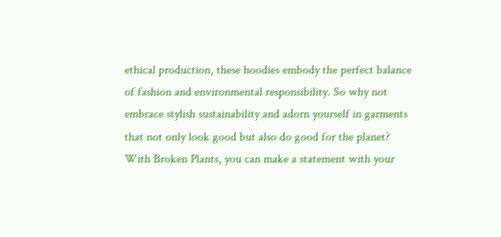ethical production, these hoodies embody the perfect balance of fashion and environmental responsibility. So why not embrace stylish sustainability and adorn yourself in garments that not only look good but also do good for the planet? With Broken Plants, you can make a statement with your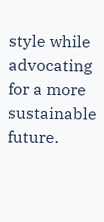style while advocating for a more sustainable future.